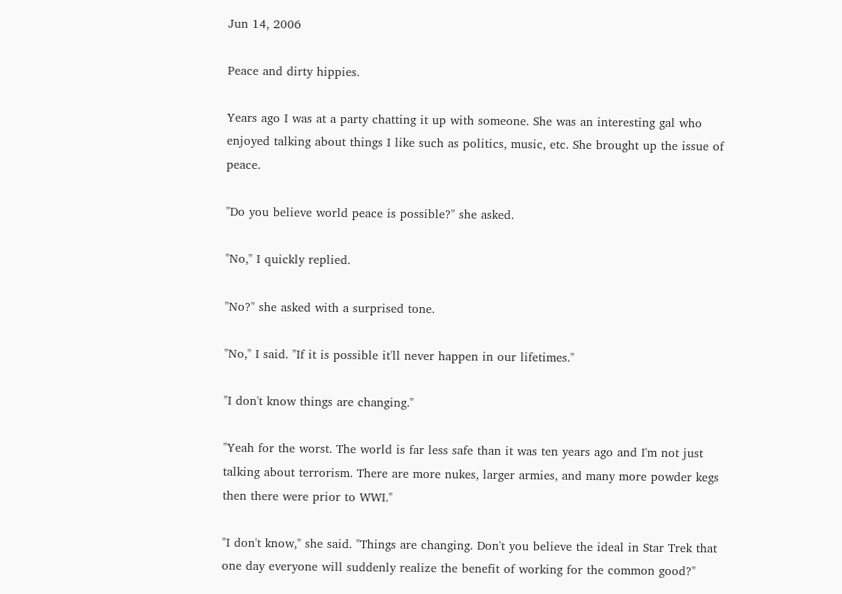Jun 14, 2006

Peace and dirty hippies.

Years ago I was at a party chatting it up with someone. She was an interesting gal who enjoyed talking about things I like such as politics, music, etc. She brought up the issue of peace.

"Do you believe world peace is possible?" she asked.

"No," I quickly replied.

"No?" she asked with a surprised tone.

"No," I said. "If it is possible it'll never happen in our lifetimes."

"I don't know things are changing."

"Yeah for the worst. The world is far less safe than it was ten years ago and I'm not just talking about terrorism. There are more nukes, larger armies, and many more powder kegs then there were prior to WWI."

"I don't know," she said. "Things are changing. Don't you believe the ideal in Star Trek that one day everyone will suddenly realize the benefit of working for the common good?"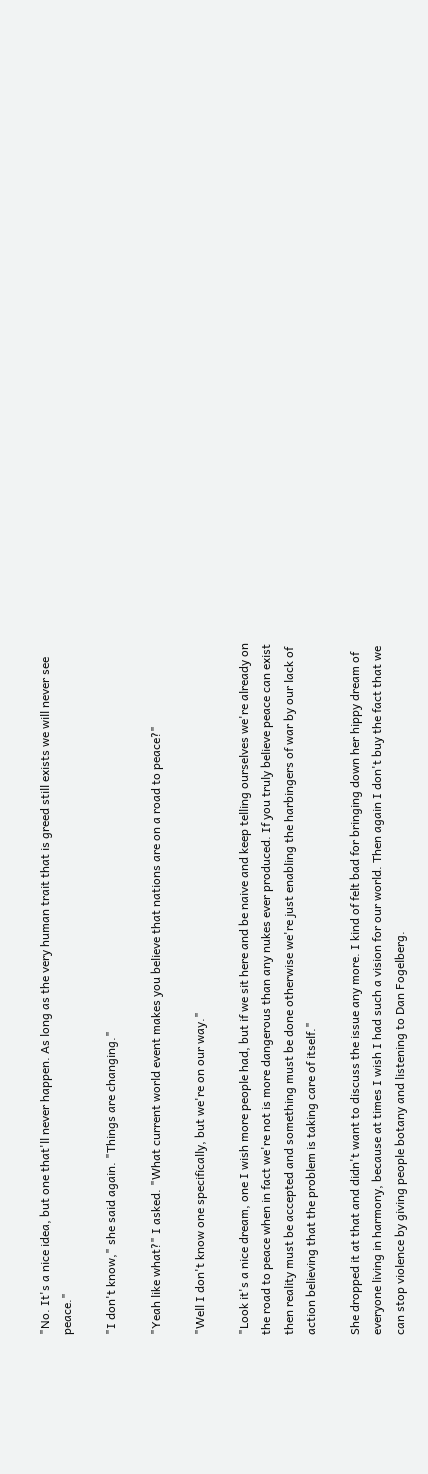"No. It's a nice idea, but one that'll never happen. As long as the very human trait that is greed still exists we will never see peace."

"I don't know," she said again. "Things are changing."

"Yeah like what?" I asked. "What current world event makes you believe that nations are on a road to peace?"

"Well I don't know one specifically, but we're on our way."

"Look it's a nice dream, one I wish more people had, but if we sit here and be naive and keep telling ourselves we're already on the road to peace when in fact we're not is more dangerous than any nukes ever produced. If you truly believe peace can exist then reality must be accepted and something must be done otherwise we're just enabling the harbingers of war by our lack of action believing that the problem is taking care of itself."

She dropped it at that and didn't want to discuss the issue any more. I kind of felt bad for bringing down her hippy dream of everyone living in harmony, because at times I wish I had such a vision for our world. Then again I don't buy the fact that we can stop violence by giving people botany and listening to Dan Fogelberg.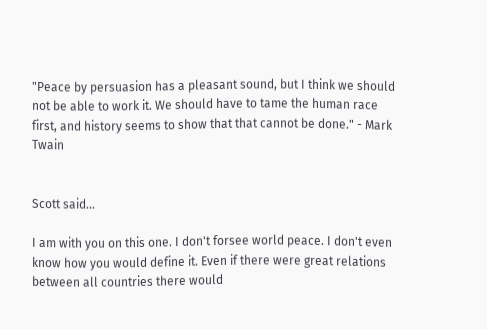"Peace by persuasion has a pleasant sound, but I think we should not be able to work it. We should have to tame the human race first, and history seems to show that that cannot be done." - Mark Twain


Scott said...

I am with you on this one. I don't forsee world peace. I don't even know how you would define it. Even if there were great relations between all countries there would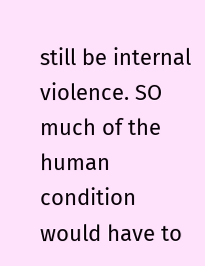still be internal violence. SO much of the human condition would have to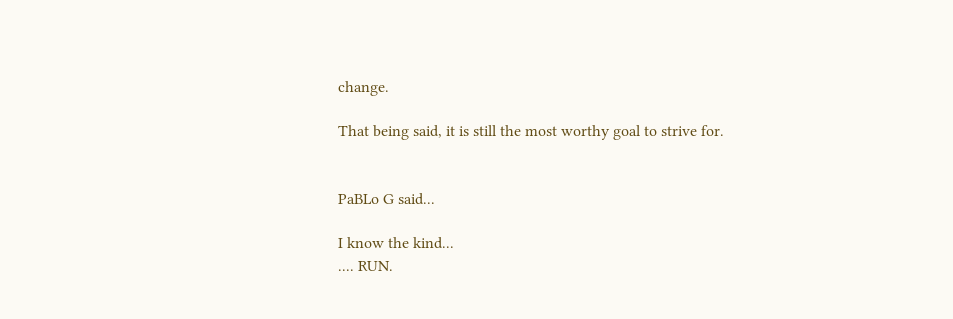change.

That being said, it is still the most worthy goal to strive for.


PaBLo G said...

I know the kind...
.... RUN.